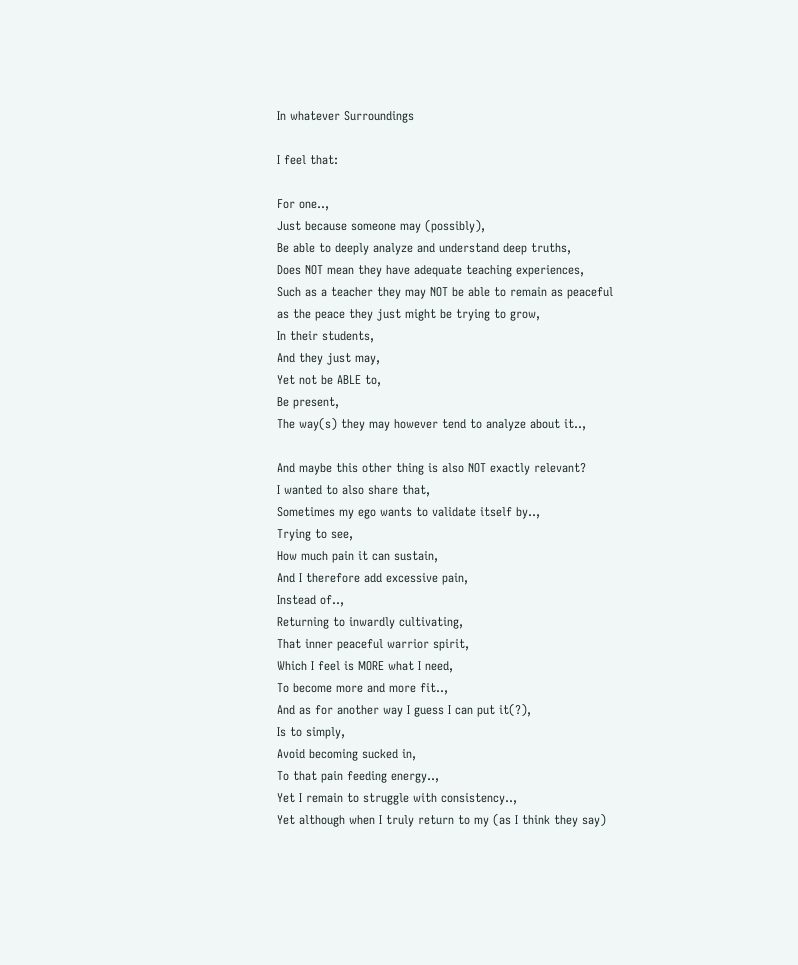In whatever Surroundings

I feel that:

For one..,
Just because someone may (possibly),
Be able to deeply analyze and understand deep truths,
Does NOT mean they have adequate teaching experiences,
Such as a teacher they may NOT be able to remain as peaceful as the peace they just might be trying to grow,
In their students,
And they just may,
Yet not be ABLE to,
Be present,
The way(s) they may however tend to analyze about it..,

And maybe this other thing is also NOT exactly relevant?
I wanted to also share that,
Sometimes my ego wants to validate itself by..,
Trying to see,
How much pain it can sustain,
And I therefore add excessive pain,
Instead of..,
Returning to inwardly cultivating,
That inner peaceful warrior spirit,
Which I feel is MORE what I need,
To become more and more fit..,
And as for another way I guess I can put it(?),
Is to simply,
Avoid becoming sucked in,
To that pain feeding energy..,
Yet I remain to struggle with consistency..,
Yet although when I truly return to my (as I think they say)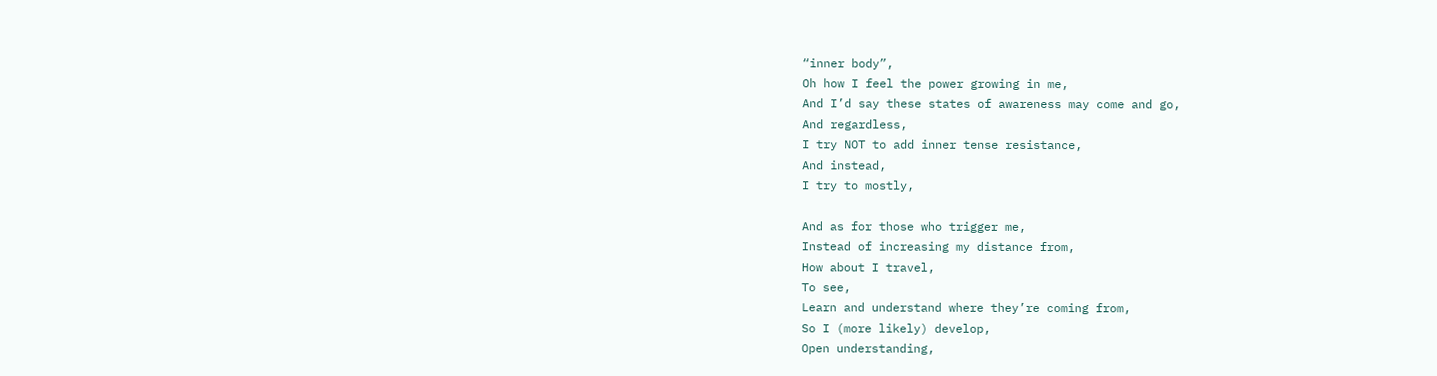“inner body”,
Oh how I feel the power growing in me,
And I’d say these states of awareness may come and go,
And regardless,
I try NOT to add inner tense resistance,
And instead,
I try to mostly,

And as for those who trigger me,
Instead of increasing my distance from,
How about I travel,
To see,
Learn and understand where they’re coming from,
So I (more likely) develop,
Open understanding,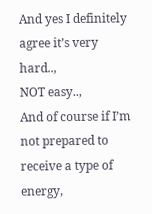And yes I definitely agree it’s very hard..,
NOT easy..,
And of course if I’m not prepared to receive a type of energy,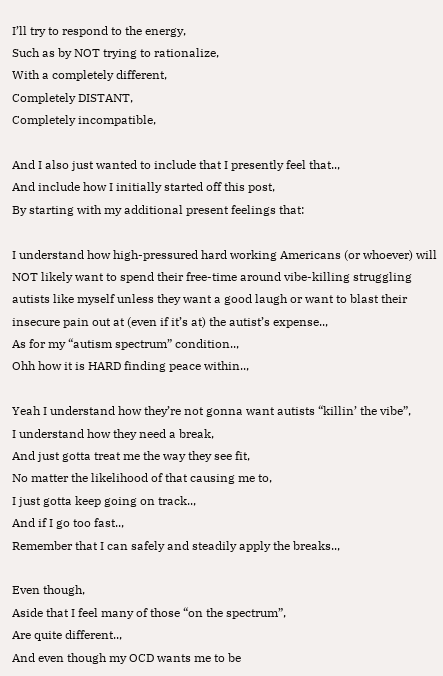I’ll try to respond to the energy,
Such as by NOT trying to rationalize,
With a completely different,
Completely DISTANT,
Completely incompatible,

And I also just wanted to include that I presently feel that..,
And include how I initially started off this post,
By starting with my additional present feelings that:

I understand how high-pressured hard working Americans (or whoever) will NOT likely want to spend their free-time around vibe-killing struggling autists like myself unless they want a good laugh or want to blast their insecure pain out at (even if it’s at) the autist’s expense..,
As for my “autism spectrum” condition..,
Ohh how it is HARD finding peace within..,

Yeah I understand how they’re not gonna want autists “killin’ the vibe”,
I understand how they need a break,
And just gotta treat me the way they see fit,
No matter the likelihood of that causing me to,
I just gotta keep going on track..,
And if I go too fast..,
Remember that I can safely and steadily apply the breaks..,

Even though,
Aside that I feel many of those “on the spectrum”,
Are quite different..,
And even though my OCD wants me to be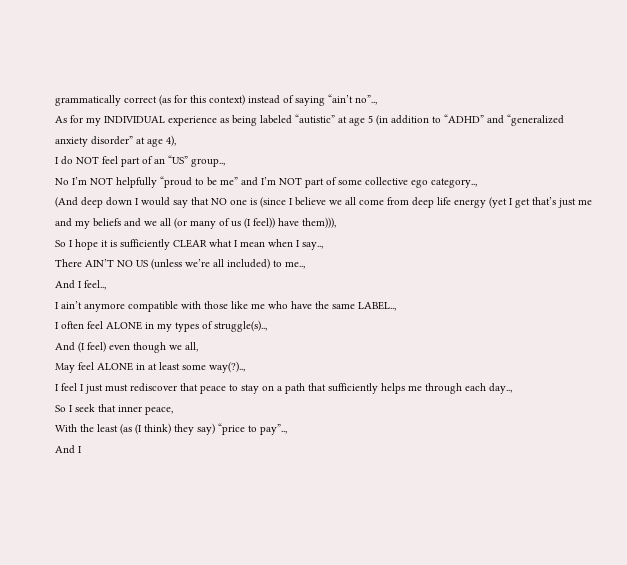grammatically correct (as for this context) instead of saying “ain’t no”..,
As for my INDIVIDUAL experience as being labeled “autistic” at age 5 (in addition to “ADHD” and “generalized anxiety disorder” at age 4),
I do NOT feel part of an “US” group..,
No I’m NOT helpfully “proud to be me” and I’m NOT part of some collective ego category..,
(And deep down I would say that NO one is (since I believe we all come from deep life energy (yet I get that’s just me and my beliefs and we all (or many of us (I feel)) have them))),
So I hope it is sufficiently CLEAR what I mean when I say..,
There AIN’T NO US (unless we’re all included) to me..,
And I feel..,
I ain’t anymore compatible with those like me who have the same LABEL..,
I often feel ALONE in my types of struggle(s)..,
And (I feel) even though we all,
May feel ALONE in at least some way(?)..,
I feel I just must rediscover that peace to stay on a path that sufficiently helps me through each day..,
So I seek that inner peace,
With the least (as (I think) they say) “price to pay”..,
And I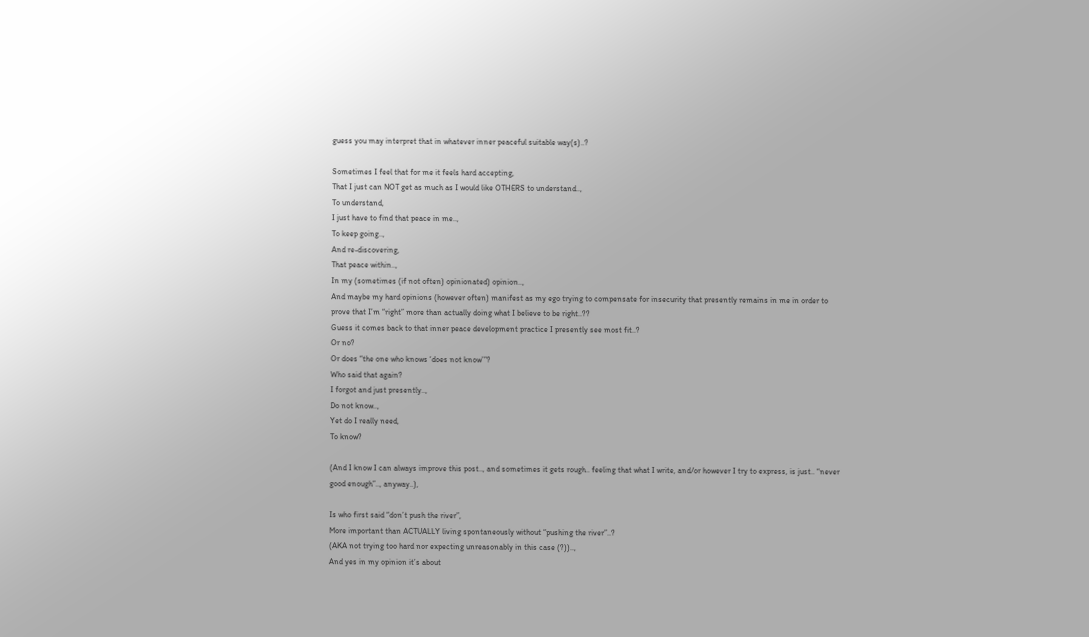guess you may interpret that in whatever inner peaceful suitable way(s)..?

Sometimes I feel that for me it feels hard accepting,
That I just can NOT get as much as I would like OTHERS to understand..,
To understand,
I just have to find that peace in me..,
To keep going..,
And re-discovering,
That peace within..,
In my (sometimes (if not often) opinionated) opinion..,
And maybe my hard opinions (however often) manifest as my ego trying to compensate for insecurity that presently remains in me in order to prove that I’m “right” more than actually doing what I believe to be right..??
Guess it comes back to that inner peace development practice I presently see most fit..?
Or no?
Or does “the one who knows ‘does not know’”?
Who said that again?
I forgot and just presently..,
Do not know..,
Yet do I really need,
To know?

(And I know I can always improve this post.., and sometimes it gets rough.. feeling that what I write, and/or however I try to express, is just.. “never good enough”.., anyway..),

Is who first said “don’t push the river”,
More important than ACTUALLY living spontaneously without “pushing the river”..?
(AKA not trying too hard nor expecting unreasonably in this case (?))..,
And yes in my opinion it’s about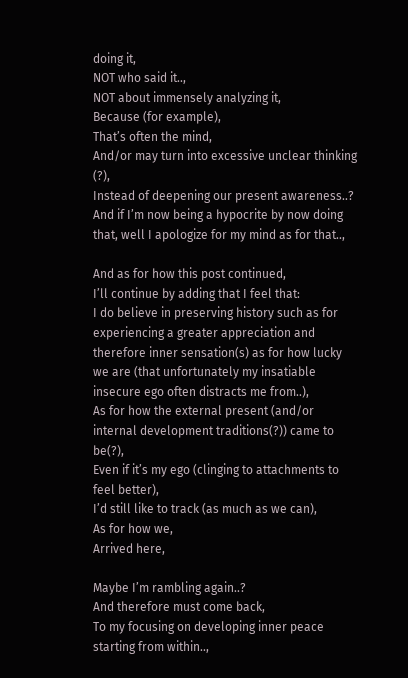doing it,
NOT who said it..,
NOT about immensely analyzing it,
Because (for example),
That’s often the mind,
And/or may turn into excessive unclear thinking (?),
Instead of deepening our present awareness..?
And if I’m now being a hypocrite by now doing that, well I apologize for my mind as for that..,

And as for how this post continued,
I’ll continue by adding that I feel that:
I do believe in preserving history such as for experiencing a greater appreciation and therefore inner sensation(s) as for how lucky we are (that unfortunately my insatiable insecure ego often distracts me from..),
As for how the external present (and/or internal development traditions(?)) came to be(?),
Even if it’s my ego (clinging to attachments to feel better),
I’d still like to track (as much as we can),
As for how we,
Arrived here,

Maybe I’m rambling again..?
And therefore must come back,
To my focusing on developing inner peace starting from within..,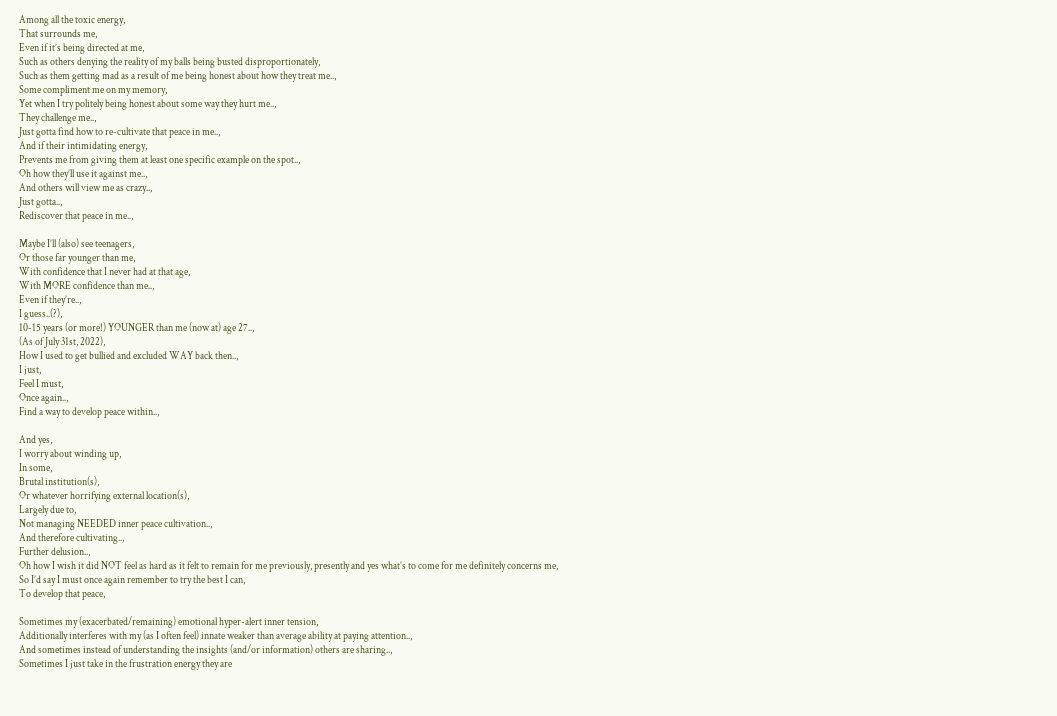Among all the toxic energy,
That surrounds me,
Even if it’s being directed at me,
Such as others denying the reality of my balls being busted disproportionately,
Such as them getting mad as a result of me being honest about how they treat me..,
Some compliment me on my memory,
Yet when I try politely being honest about some way they hurt me..,
They challenge me..,
Just gotta find how to re-cultivate that peace in me..,
And if their intimidating energy,
Prevents me from giving them at least one specific example on the spot..,
Oh how they’ll use it against me..,
And others will view me as crazy..,
Just gotta..,
Rediscover that peace in me..,

Maybe I’ll (also) see teenagers,
Or those far younger than me,
With confidence that I never had at that age,
With MORE confidence than me..,
Even if they’re..,
I guess..(?),
10-15 years (or more!) YOUNGER than me (now at) age 27..,
(As of July 31st, 2022),
How I used to get bullied and excluded WAY back then..,
I just,
Feel I must,
Once again..,
Find a way to develop peace within..,

And yes,
I worry about winding up,
In some,
Brutal institution(s),
Or whatever horrifying external location(s),
Largely due to,
Not managing NEEDED inner peace cultivation..,
And therefore cultivating..,
Further delusion..,
Oh how I wish it did NOT feel as hard as it felt to remain for me previously, presently and yes what’s to come for me definitely concerns me,
So I’d say I must once again remember to try the best I can,
To develop that peace,

Sometimes my (exacerbated/remaining) emotional hyper-alert inner tension,
Additionally interferes with my (as I often feel) innate weaker than average ability at paying attention..,
And sometimes instead of understanding the insights (and/or information) others are sharing..,
Sometimes I just take in the frustration energy they are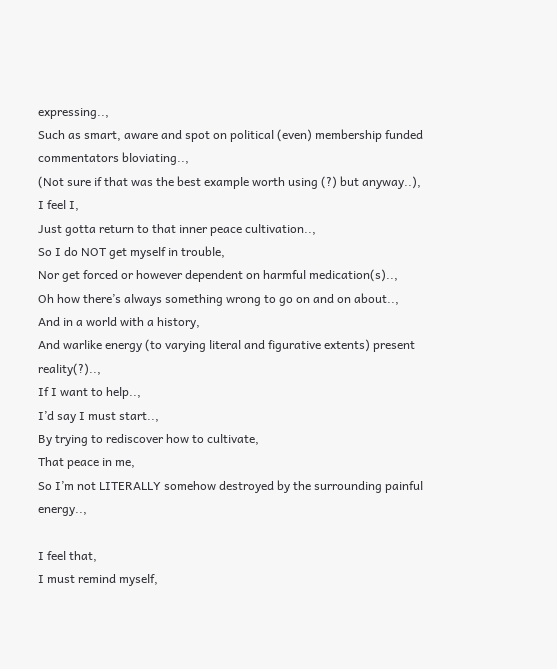expressing..,
Such as smart, aware and spot on political (even) membership funded commentators bloviating..,
(Not sure if that was the best example worth using (?) but anyway..),
I feel I,
Just gotta return to that inner peace cultivation..,
So I do NOT get myself in trouble,
Nor get forced or however dependent on harmful medication(s)..,
Oh how there’s always something wrong to go on and on about..,
And in a world with a history,
And warlike energy (to varying literal and figurative extents) present reality(?)..,
If I want to help..,
I’d say I must start..,
By trying to rediscover how to cultivate,
That peace in me,
So I’m not LITERALLY somehow destroyed by the surrounding painful energy..,

I feel that,
I must remind myself,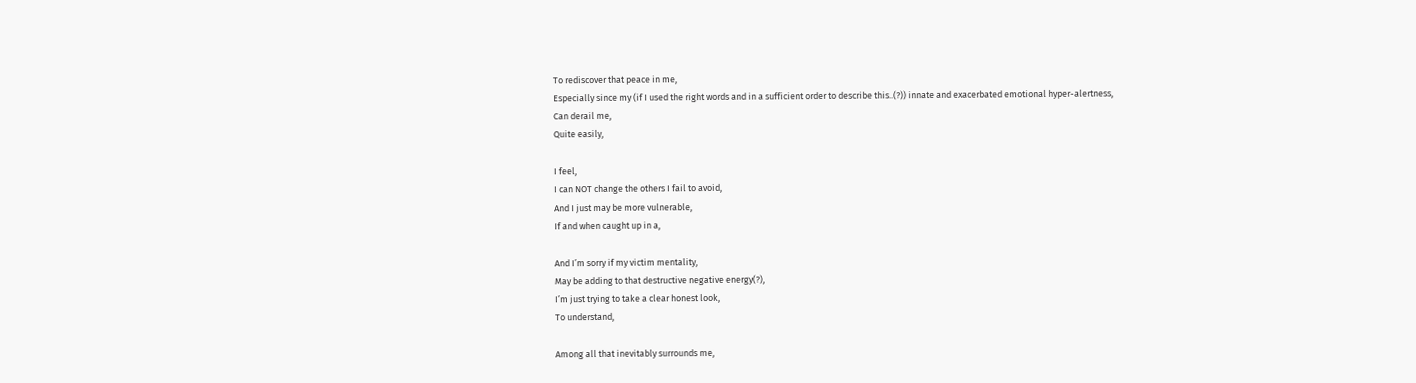To rediscover that peace in me,
Especially since my (if I used the right words and in a sufficient order to describe this..(?)) innate and exacerbated emotional hyper-alertness,
Can derail me,
Quite easily,

I feel,
I can NOT change the others I fail to avoid,
And I just may be more vulnerable,
If and when caught up in a,

And I’m sorry if my victim mentality,
May be adding to that destructive negative energy(?),
I’m just trying to take a clear honest look,
To understand,

Among all that inevitably surrounds me,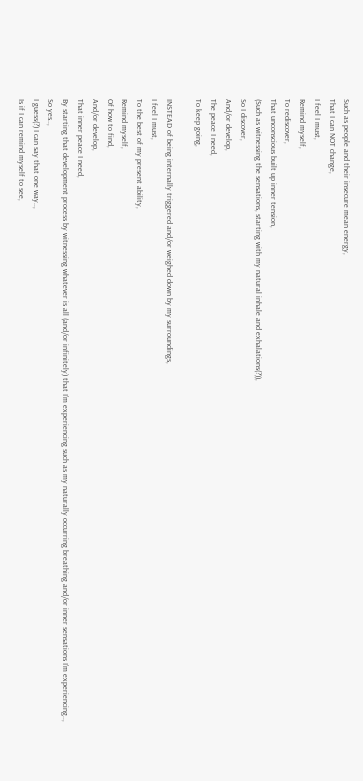Such as people and their insecure mean energy,
That I can NOT change,
I feel I must,
Remind myself,
To rediscover,
That unconscious built up inner tension,
(Such as witnessing the sensations, starting with my natural inhale and exhalations(?)),
So I discover,
And/or develop,
The peace I need,
To keep going,

INSTEAD of being internally triggered and/or weighed down by my surroundings,
I feel I must,
To the best of my present ability,
Remind myself,
Of how to find,
And/or develop,
That inner peace I need,
By starting that development process by witnessing whatever is all (and/or infinitely) that I’m experiencing such as my naturally occurring breathing and/or inner sensations I’m experiencing..,
So yes..,
I guess(?) I can say that one way..,
Is if I can remind myself to see,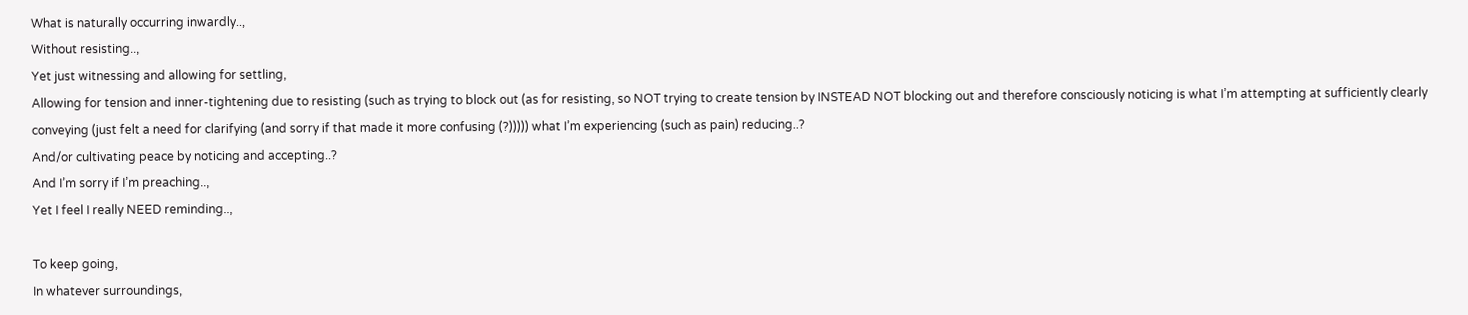What is naturally occurring inwardly..,
Without resisting..,
Yet just witnessing and allowing for settling,
Allowing for tension and inner-tightening due to resisting (such as trying to block out (as for resisting, so NOT trying to create tension by INSTEAD NOT blocking out and therefore consciously noticing is what I’m attempting at sufficiently clearly conveying (just felt a need for clarifying (and sorry if that made it more confusing (?))))) what I’m experiencing (such as pain) reducing..?
And/or cultivating peace by noticing and accepting..?
And I’m sorry if I’m preaching..,
Yet I feel I really NEED reminding..,

To keep going,
In whatever surroundings,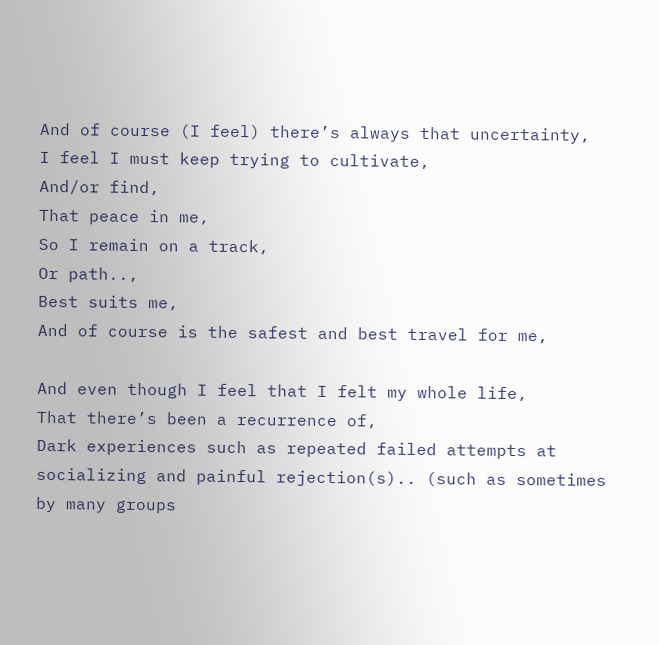And of course (I feel) there’s always that uncertainty,
I feel I must keep trying to cultivate,
And/or find,
That peace in me,
So I remain on a track,
Or path..,
Best suits me,
And of course is the safest and best travel for me,

And even though I feel that I felt my whole life,
That there’s been a recurrence of,
Dark experiences such as repeated failed attempts at socializing and painful rejection(s).. (such as sometimes by many groups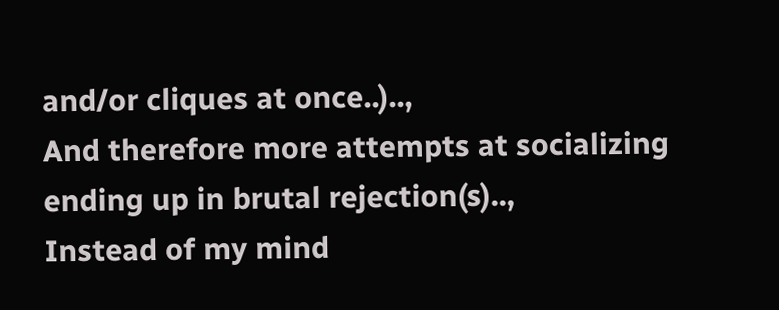and/or cliques at once..)..,
And therefore more attempts at socializing ending up in brutal rejection(s)..,
Instead of my mind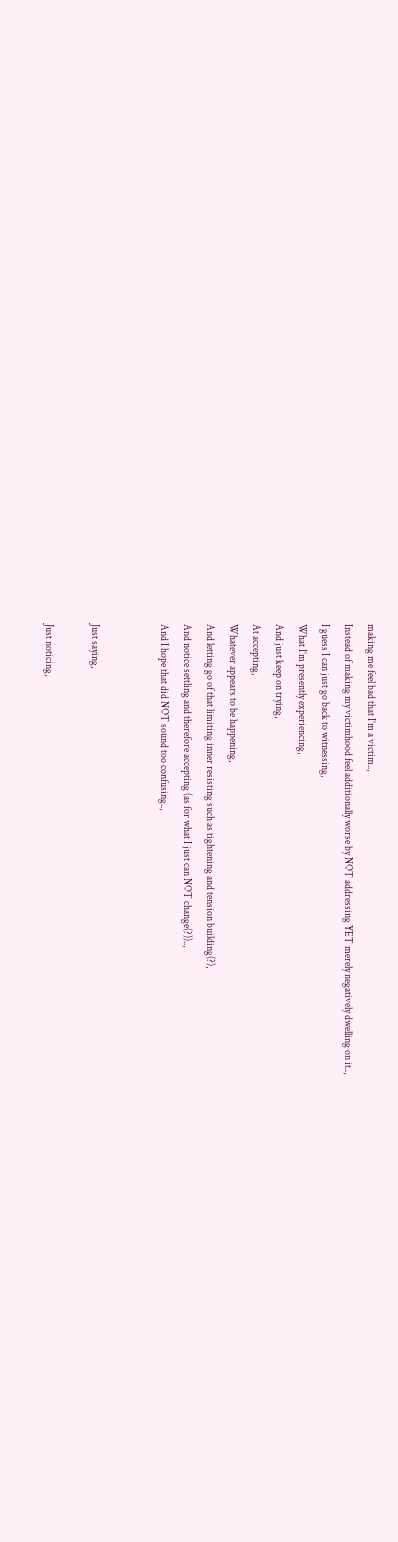making me feel bad that I’m a victim..,
Instead of making my victimhood feel additionally worse by NOT addressing YET merely negatively dwelling on it..,
I guess I can just go back to witnessing,
What I’m presently experiencing,
And just keep on trying,
At accepting,
Whatever appears to be happening,
And letting go of that limiting inner resisting such as tightening and tension building(?),
And notice settling and therefore accepting (as for what I just can NOT change(?))..,
And I hope that did NOT sound too confusing..,


Just saying,

Just noticing,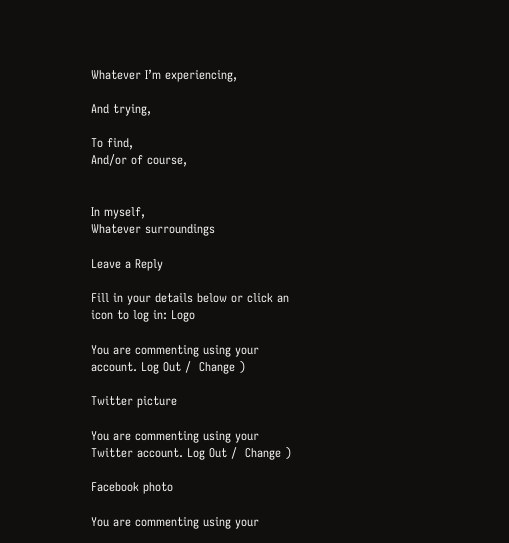Whatever I’m experiencing,

And trying,

To find,
And/or of course,


In myself,
Whatever surroundings

Leave a Reply

Fill in your details below or click an icon to log in: Logo

You are commenting using your account. Log Out /  Change )

Twitter picture

You are commenting using your Twitter account. Log Out /  Change )

Facebook photo

You are commenting using your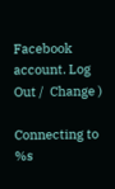Facebook account. Log Out /  Change )

Connecting to %s